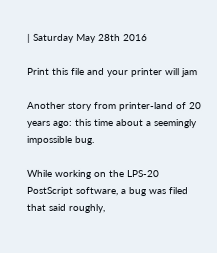| Saturday May 28th 2016

Print this file and your printer will jam

Another story from printer-land of 20 years ago: this time about a seemingly impossible bug.

While working on the LPS-20 PostScript software, a bug was filed that said roughly,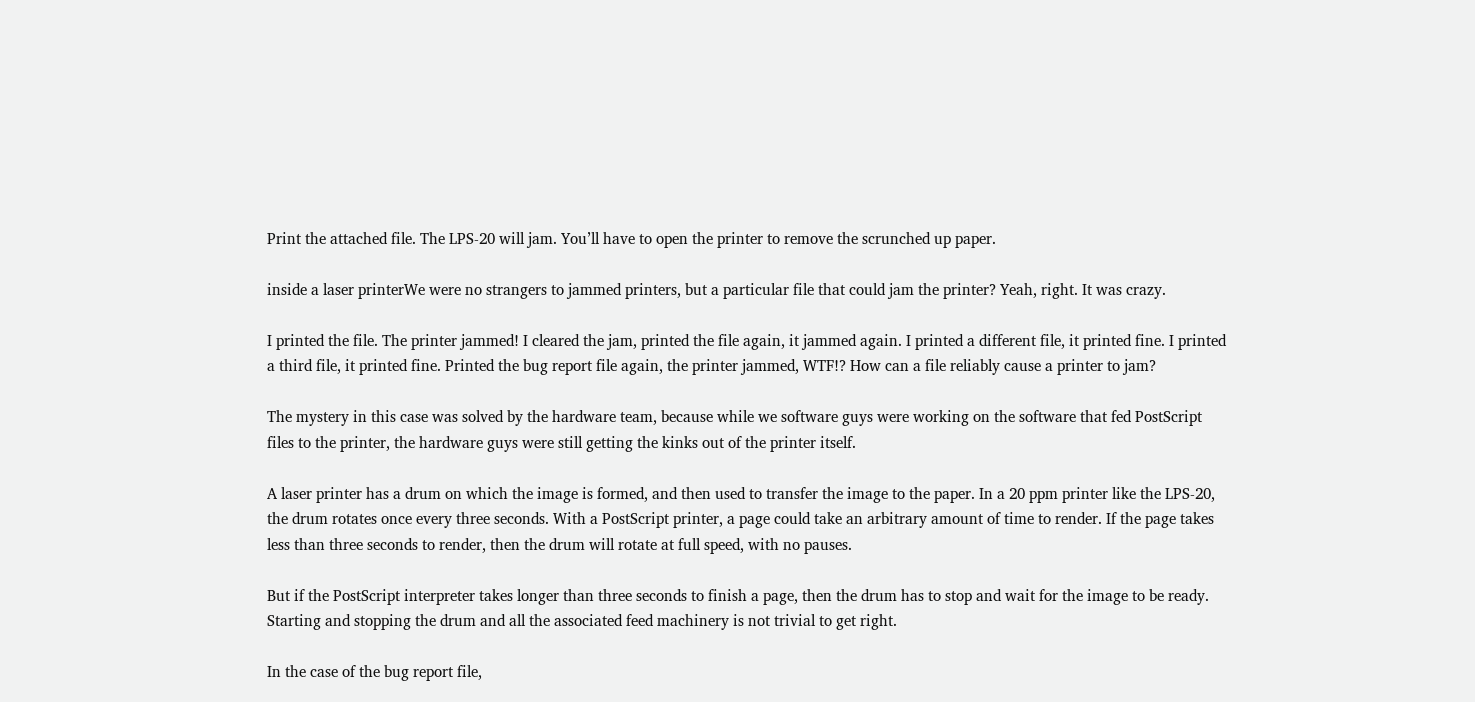Print the attached file. The LPS-20 will jam. You’ll have to open the printer to remove the scrunched up paper.

inside a laser printerWe were no strangers to jammed printers, but a particular file that could jam the printer? Yeah, right. It was crazy.

I printed the file. The printer jammed! I cleared the jam, printed the file again, it jammed again. I printed a different file, it printed fine. I printed a third file, it printed fine. Printed the bug report file again, the printer jammed, WTF!? How can a file reliably cause a printer to jam?

The mystery in this case was solved by the hardware team, because while we software guys were working on the software that fed PostScript files to the printer, the hardware guys were still getting the kinks out of the printer itself.

A laser printer has a drum on which the image is formed, and then used to transfer the image to the paper. In a 20 ppm printer like the LPS-20, the drum rotates once every three seconds. With a PostScript printer, a page could take an arbitrary amount of time to render. If the page takes less than three seconds to render, then the drum will rotate at full speed, with no pauses.

But if the PostScript interpreter takes longer than three seconds to finish a page, then the drum has to stop and wait for the image to be ready. Starting and stopping the drum and all the associated feed machinery is not trivial to get right.

In the case of the bug report file,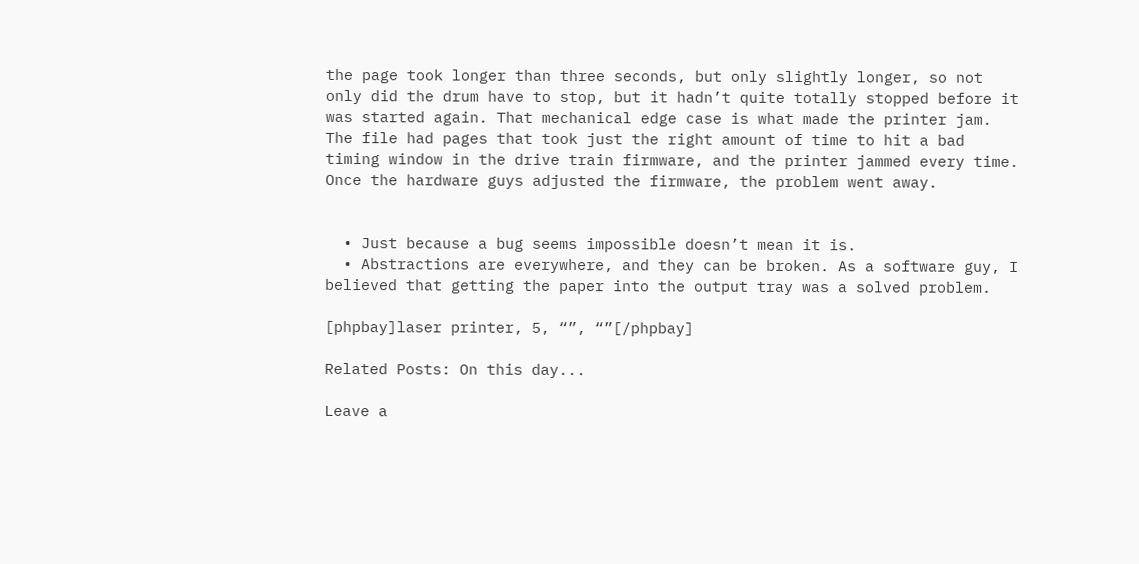the page took longer than three seconds, but only slightly longer, so not only did the drum have to stop, but it hadn’t quite totally stopped before it was started again. That mechanical edge case is what made the printer jam. The file had pages that took just the right amount of time to hit a bad timing window in the drive train firmware, and the printer jammed every time. Once the hardware guys adjusted the firmware, the problem went away.


  • Just because a bug seems impossible doesn’t mean it is.
  • Abstractions are everywhere, and they can be broken. As a software guy, I believed that getting the paper into the output tray was a solved problem.

[phpbay]laser printer, 5, “”, “”[/phpbay]

Related Posts: On this day...

Leave a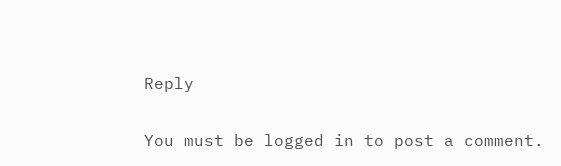Reply

You must be logged in to post a comment.